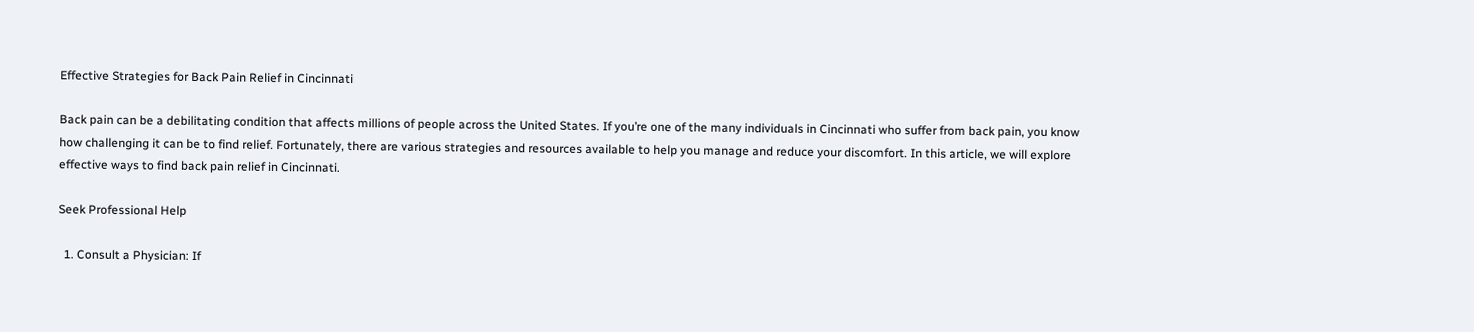Effective Strategies for Back Pain Relief in Cincinnati

Back pain can be a debilitating condition that affects millions of people across the United States. If you’re one of the many individuals in Cincinnati who suffer from back pain, you know how challenging it can be to find relief. Fortunately, there are various strategies and resources available to help you manage and reduce your discomfort. In this article, we will explore effective ways to find back pain relief in Cincinnati.

Seek Professional Help

  1. Consult a Physician: If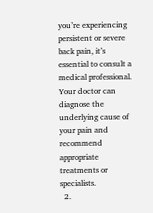you’re experiencing persistent or severe back pain, it’s essential to consult a medical professional. Your doctor can diagnose the underlying cause of your pain and recommend appropriate treatments or specialists.
  2.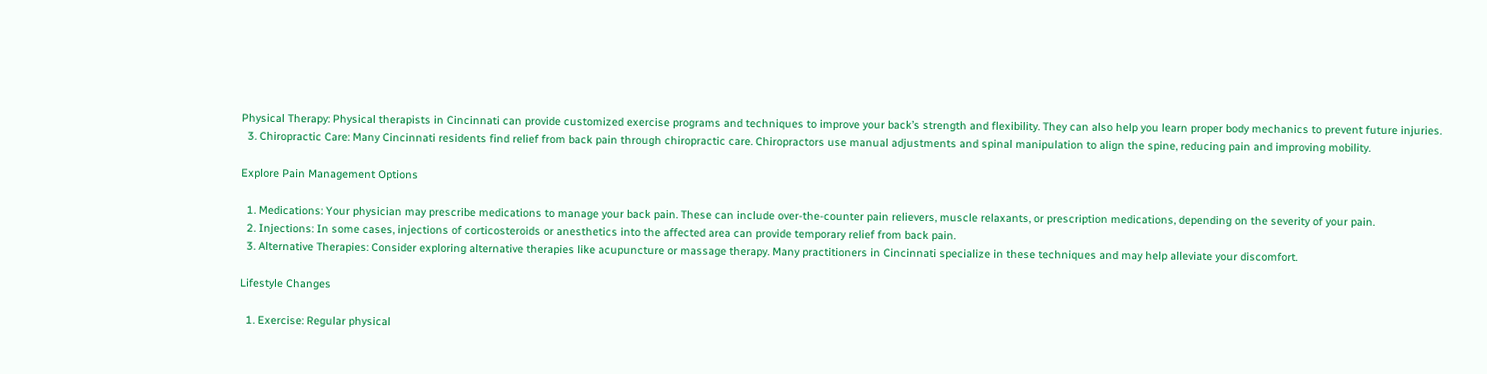Physical Therapy: Physical therapists in Cincinnati can provide customized exercise programs and techniques to improve your back’s strength and flexibility. They can also help you learn proper body mechanics to prevent future injuries.
  3. Chiropractic Care: Many Cincinnati residents find relief from back pain through chiropractic care. Chiropractors use manual adjustments and spinal manipulation to align the spine, reducing pain and improving mobility.

Explore Pain Management Options

  1. Medications: Your physician may prescribe medications to manage your back pain. These can include over-the-counter pain relievers, muscle relaxants, or prescription medications, depending on the severity of your pain.
  2. Injections: In some cases, injections of corticosteroids or anesthetics into the affected area can provide temporary relief from back pain.
  3. Alternative Therapies: Consider exploring alternative therapies like acupuncture or massage therapy. Many practitioners in Cincinnati specialize in these techniques and may help alleviate your discomfort.

Lifestyle Changes

  1. Exercise: Regular physical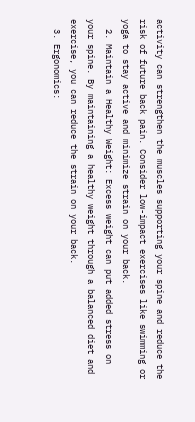activity can strengthen the muscles supporting your spine and reduce the risk of future back pain. Consider low-impact exercises like swimming or yoga to stay active and minimize strain on your back.
  2. Maintain a Healthy Weight: Excess weight can put added stress on your spine. By maintaining a healthy weight through a balanced diet and exercise, you can reduce the strain on your back.
  3. Ergonomics: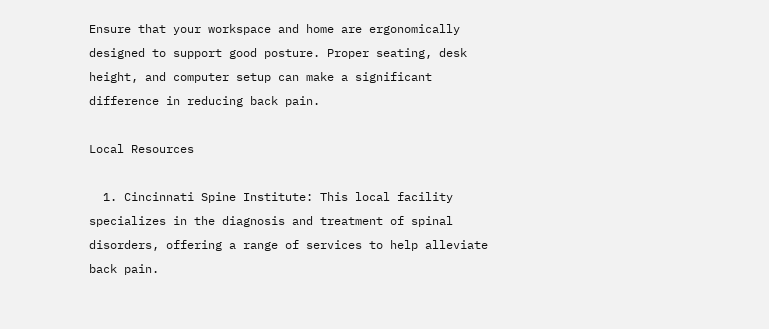Ensure that your workspace and home are ergonomically designed to support good posture. Proper seating, desk height, and computer setup can make a significant difference in reducing back pain.

Local Resources

  1. Cincinnati Spine Institute: This local facility specializes in the diagnosis and treatment of spinal disorders, offering a range of services to help alleviate back pain.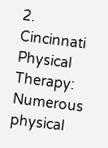2. Cincinnati Physical Therapy: Numerous physical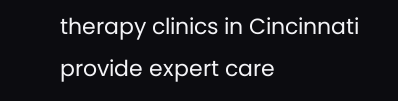therapy clinics in Cincinnati provide expert care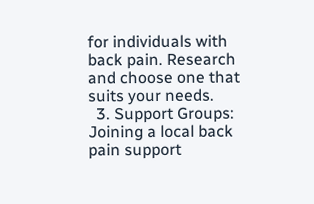for individuals with back pain. Research and choose one that suits your needs.
  3. Support Groups: Joining a local back pain support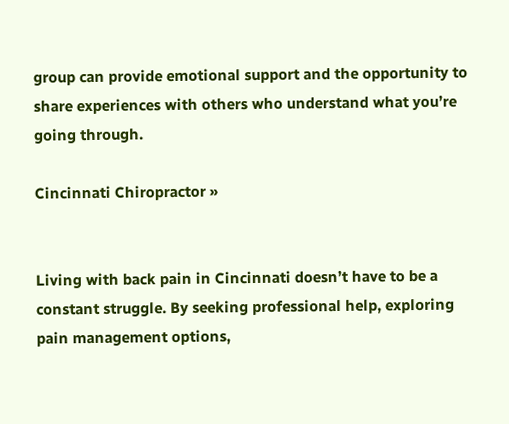group can provide emotional support and the opportunity to share experiences with others who understand what you’re going through.

Cincinnati Chiropractor »


Living with back pain in Cincinnati doesn’t have to be a constant struggle. By seeking professional help, exploring pain management options,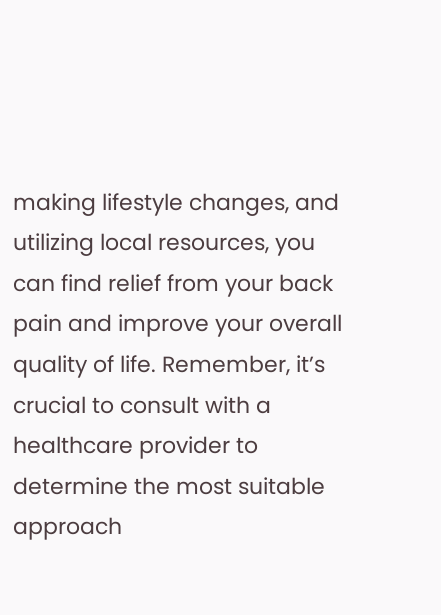making lifestyle changes, and utilizing local resources, you can find relief from your back pain and improve your overall quality of life. Remember, it’s crucial to consult with a healthcare provider to determine the most suitable approach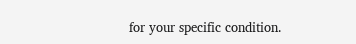for your specific condition.